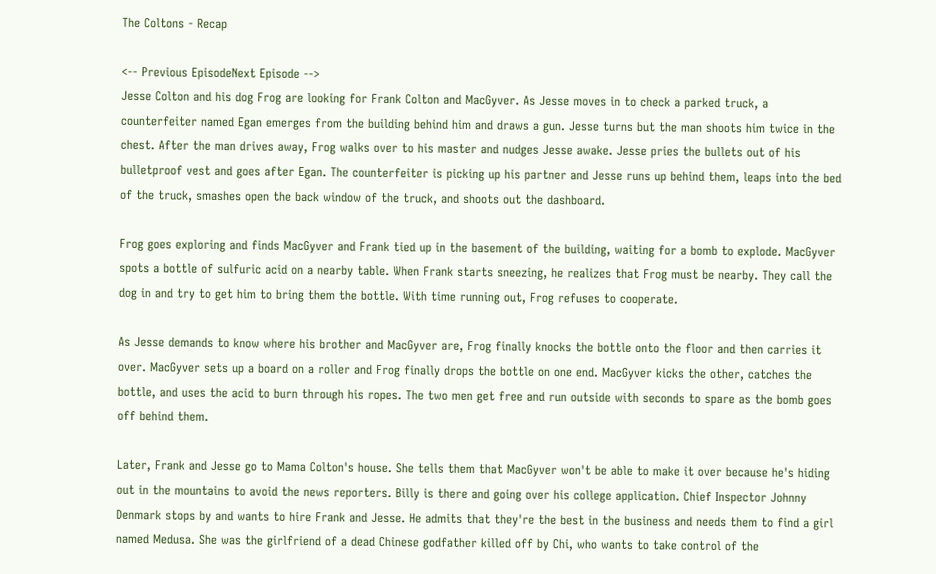The Coltons - Recap

<-- Previous EpisodeNext Episode -->
Jesse Colton and his dog Frog are looking for Frank Colton and MacGyver. As Jesse moves in to check a parked truck, a counterfeiter named Egan emerges from the building behind him and draws a gun. Jesse turns but the man shoots him twice in the chest. After the man drives away, Frog walks over to his master and nudges Jesse awake. Jesse pries the bullets out of his bulletproof vest and goes after Egan. The counterfeiter is picking up his partner and Jesse runs up behind them, leaps into the bed of the truck, smashes open the back window of the truck, and shoots out the dashboard.

Frog goes exploring and finds MacGyver and Frank tied up in the basement of the building, waiting for a bomb to explode. MacGyver spots a bottle of sulfuric acid on a nearby table. When Frank starts sneezing, he realizes that Frog must be nearby. They call the dog in and try to get him to bring them the bottle. With time running out, Frog refuses to cooperate.

As Jesse demands to know where his brother and MacGyver are, Frog finally knocks the bottle onto the floor and then carries it over. MacGyver sets up a board on a roller and Frog finally drops the bottle on one end. MacGyver kicks the other, catches the bottle, and uses the acid to burn through his ropes. The two men get free and run outside with seconds to spare as the bomb goes off behind them.

Later, Frank and Jesse go to Mama Colton's house. She tells them that MacGyver won't be able to make it over because he's hiding out in the mountains to avoid the news reporters. Billy is there and going over his college application. Chief Inspector Johnny Denmark stops by and wants to hire Frank and Jesse. He admits that they're the best in the business and needs them to find a girl named Medusa. She was the girlfriend of a dead Chinese godfather killed off by Chi, who wants to take control of the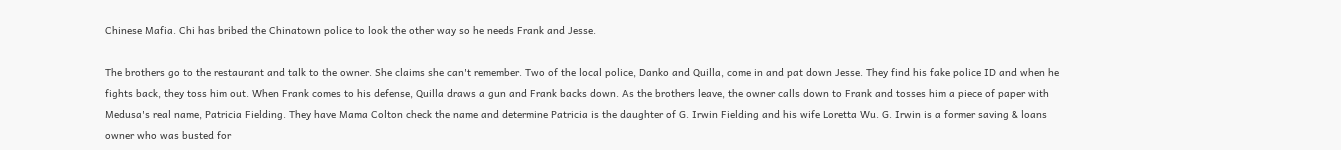Chinese Mafia. Chi has bribed the Chinatown police to look the other way so he needs Frank and Jesse.

The brothers go to the restaurant and talk to the owner. She claims she can't remember. Two of the local police, Danko and Quilla, come in and pat down Jesse. They find his fake police ID and when he fights back, they toss him out. When Frank comes to his defense, Quilla draws a gun and Frank backs down. As the brothers leave, the owner calls down to Frank and tosses him a piece of paper with Medusa's real name, Patricia Fielding. They have Mama Colton check the name and determine Patricia is the daughter of G. Irwin Fielding and his wife Loretta Wu. G. Irwin is a former saving & loans owner who was busted for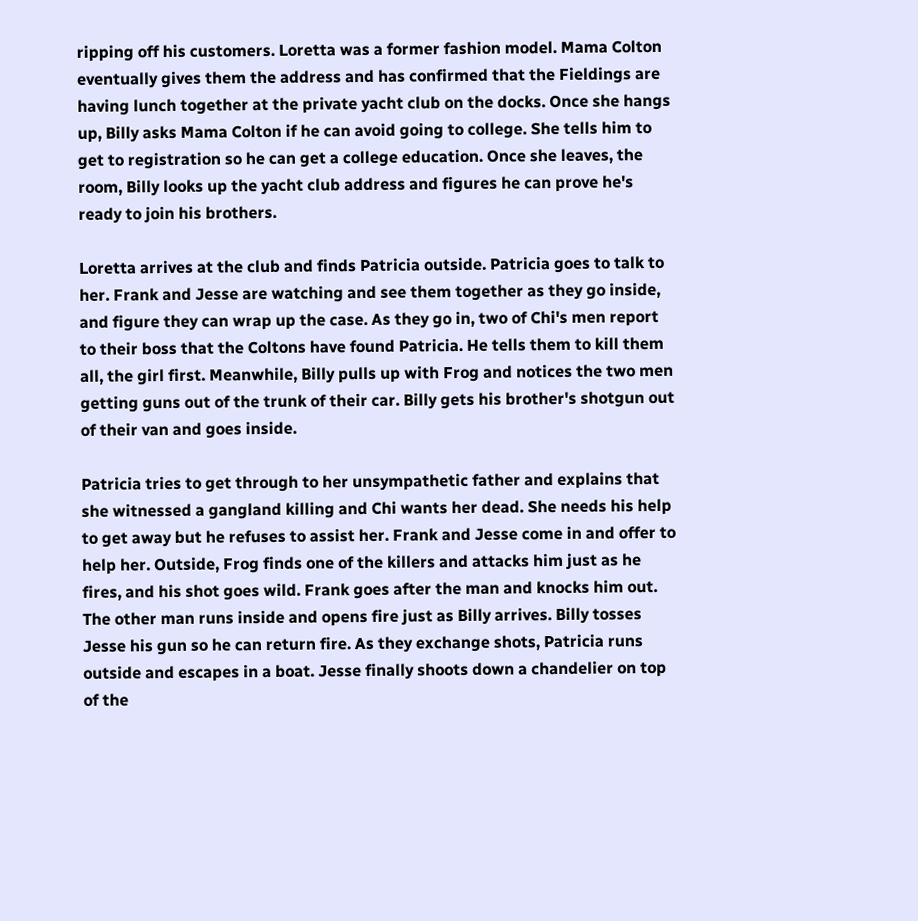ripping off his customers. Loretta was a former fashion model. Mama Colton eventually gives them the address and has confirmed that the Fieldings are having lunch together at the private yacht club on the docks. Once she hangs up, Billy asks Mama Colton if he can avoid going to college. She tells him to get to registration so he can get a college education. Once she leaves, the room, Billy looks up the yacht club address and figures he can prove he's ready to join his brothers.

Loretta arrives at the club and finds Patricia outside. Patricia goes to talk to her. Frank and Jesse are watching and see them together as they go inside, and figure they can wrap up the case. As they go in, two of Chi's men report to their boss that the Coltons have found Patricia. He tells them to kill them all, the girl first. Meanwhile, Billy pulls up with Frog and notices the two men getting guns out of the trunk of their car. Billy gets his brother's shotgun out of their van and goes inside.

Patricia tries to get through to her unsympathetic father and explains that she witnessed a gangland killing and Chi wants her dead. She needs his help to get away but he refuses to assist her. Frank and Jesse come in and offer to help her. Outside, Frog finds one of the killers and attacks him just as he fires, and his shot goes wild. Frank goes after the man and knocks him out. The other man runs inside and opens fire just as Billy arrives. Billy tosses Jesse his gun so he can return fire. As they exchange shots, Patricia runs outside and escapes in a boat. Jesse finally shoots down a chandelier on top of the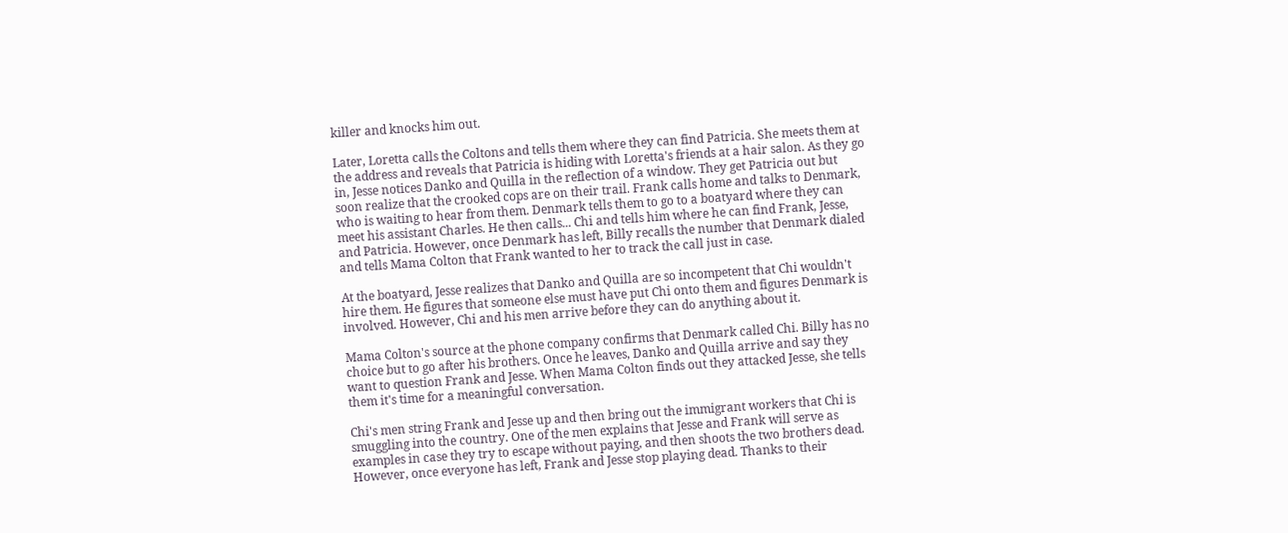killer and knocks him out.

Later, Loretta calls the Coltons and tells them where they can find Patricia. She meets them at the address and reveals that Patricia is hiding with Loretta's friends at a hair salon. As they go in, Jesse notices Danko and Quilla in the reflection of a window. They get Patricia out but soon realize that the crooked cops are on their trail. Frank calls home and talks to Denmark, who is waiting to hear from them. Denmark tells them to go to a boatyard where they can meet his assistant Charles. He then calls... Chi and tells him where he can find Frank, Jesse, and Patricia. However, once Denmark has left, Billy recalls the number that Denmark dialed and tells Mama Colton that Frank wanted to her to track the call just in case.

At the boatyard, Jesse realizes that Danko and Quilla are so incompetent that Chi wouldn't hire them. He figures that someone else must have put Chi onto them and figures Denmark is involved. However, Chi and his men arrive before they can do anything about it.

Mama Colton's source at the phone company confirms that Denmark called Chi. Billy has no choice but to go after his brothers. Once he leaves, Danko and Quilla arrive and say they want to question Frank and Jesse. When Mama Colton finds out they attacked Jesse, she tells them it's time for a meaningful conversation.

Chi's men string Frank and Jesse up and then bring out the immigrant workers that Chi is smuggling into the country. One of the men explains that Jesse and Frank will serve as examples in case they try to escape without paying, and then shoots the two brothers dead. However, once everyone has left, Frank and Jesse stop playing dead. Thanks to their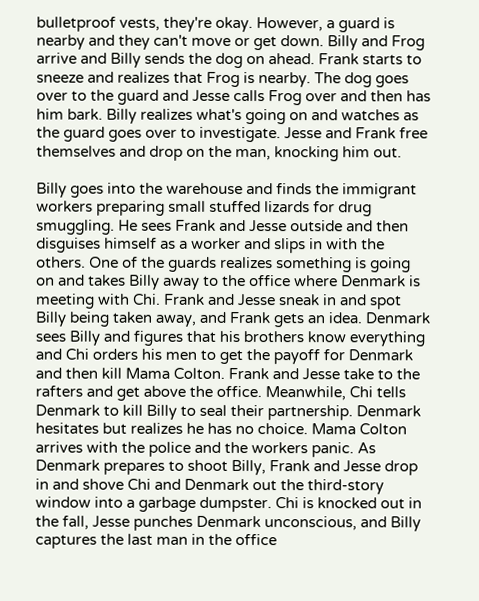bulletproof vests, they're okay. However, a guard is nearby and they can't move or get down. Billy and Frog arrive and Billy sends the dog on ahead. Frank starts to sneeze and realizes that Frog is nearby. The dog goes over to the guard and Jesse calls Frog over and then has him bark. Billy realizes what's going on and watches as the guard goes over to investigate. Jesse and Frank free themselves and drop on the man, knocking him out.

Billy goes into the warehouse and finds the immigrant workers preparing small stuffed lizards for drug smuggling. He sees Frank and Jesse outside and then disguises himself as a worker and slips in with the others. One of the guards realizes something is going on and takes Billy away to the office where Denmark is meeting with Chi. Frank and Jesse sneak in and spot Billy being taken away, and Frank gets an idea. Denmark sees Billy and figures that his brothers know everything and Chi orders his men to get the payoff for Denmark and then kill Mama Colton. Frank and Jesse take to the rafters and get above the office. Meanwhile, Chi tells Denmark to kill Billy to seal their partnership. Denmark hesitates but realizes he has no choice. Mama Colton arrives with the police and the workers panic. As Denmark prepares to shoot Billy, Frank and Jesse drop in and shove Chi and Denmark out the third-story window into a garbage dumpster. Chi is knocked out in the fall, Jesse punches Denmark unconscious, and Billy captures the last man in the office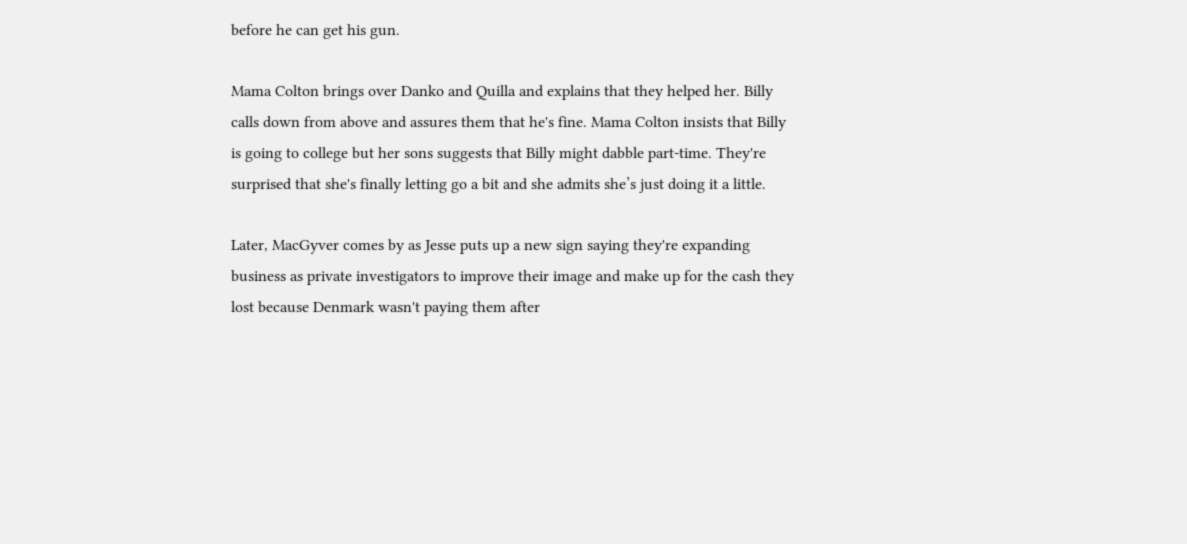before he can get his gun.

Mama Colton brings over Danko and Quilla and explains that they helped her. Billy calls down from above and assures them that he's fine. Mama Colton insists that Billy is going to college but her sons suggests that Billy might dabble part-time. They're surprised that she's finally letting go a bit and she admits she’s just doing it a little.

Later, MacGyver comes by as Jesse puts up a new sign saying they're expanding business as private investigators to improve their image and make up for the cash they lost because Denmark wasn't paying them after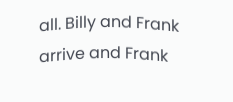all. Billy and Frank arrive and Frank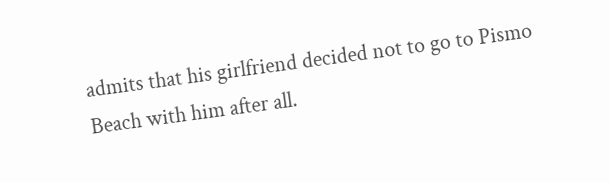admits that his girlfriend decided not to go to Pismo Beach with him after all.